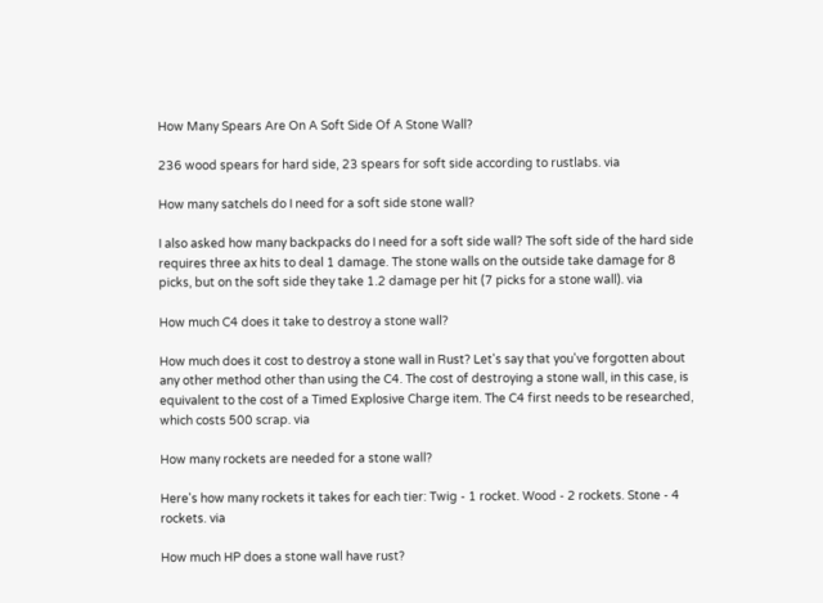How Many Spears Are On A Soft Side Of A Stone Wall?

236 wood spears for hard side, 23 spears for soft side according to rustlabs. via

How many satchels do I need for a soft side stone wall?

I also asked how many backpacks do I need for a soft side wall? The soft side of the hard side requires three ax hits to deal 1 damage. The stone walls on the outside take damage for 8 picks, but on the soft side they take 1.2 damage per hit (7 picks for a stone wall). via

How much C4 does it take to destroy a stone wall?

How much does it cost to destroy a stone wall in Rust? Let's say that you've forgotten about any other method other than using the C4. The cost of destroying a stone wall, in this case, is equivalent to the cost of a Timed Explosive Charge item. The C4 first needs to be researched, which costs 500 scrap. via

How many rockets are needed for a stone wall?

Here's how many rockets it takes for each tier: Twig - 1 rocket. Wood - 2 rockets. Stone - 4 rockets. via

How much HP does a stone wall have rust?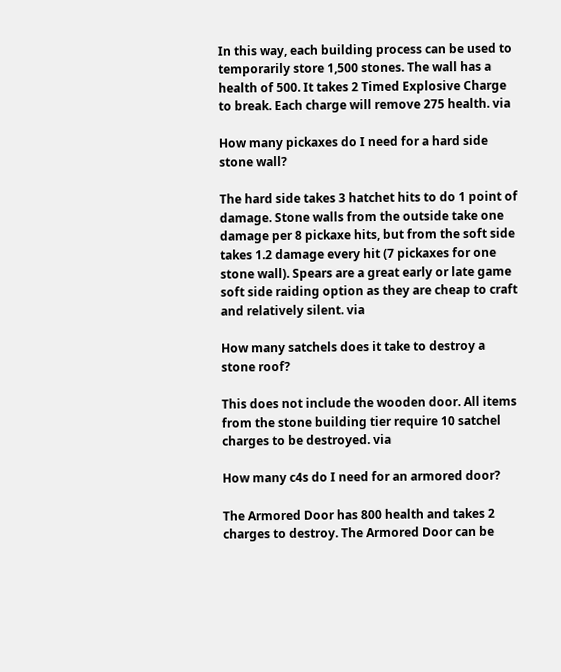In this way, each building process can be used to temporarily store 1,500 stones. The wall has a health of 500. It takes 2 Timed Explosive Charge to break. Each charge will remove 275 health. via

How many pickaxes do I need for a hard side stone wall?

The hard side takes 3 hatchet hits to do 1 point of damage. Stone walls from the outside take one damage per 8 pickaxe hits, but from the soft side takes 1.2 damage every hit (7 pickaxes for one stone wall). Spears are a great early or late game soft side raiding option as they are cheap to craft and relatively silent. via

How many satchels does it take to destroy a stone roof?

This does not include the wooden door. All items from the stone building tier require 10 satchel charges to be destroyed. via

How many c4s do I need for an armored door?

The Armored Door has 800 health and takes 2 charges to destroy. The Armored Door can be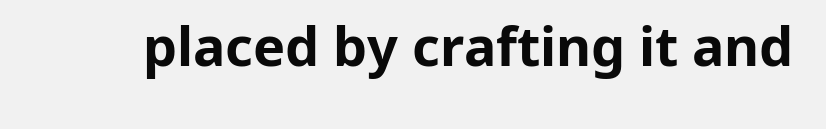placed by crafting it and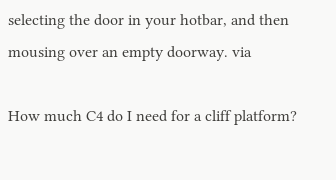selecting the door in your hotbar, and then mousing over an empty doorway. via

How much C4 do I need for a cliff platform?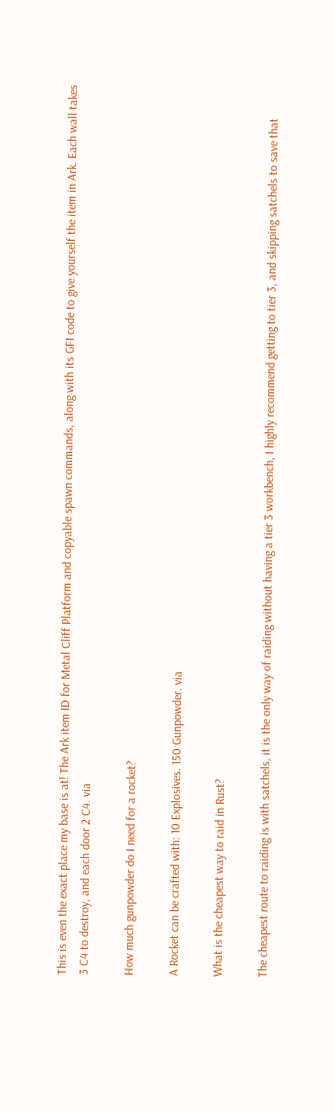This is even the exact place my base is at! The Ark item ID for Metal Cliff Platform and copyable spawn commands, along with its GFI code to give yourself the item in Ark. Each wall takes 3 C4 to destroy, and each door 2 C4. via

How much gunpowder do I need for a rocket?

A Rocket can be crafted with: 10 Explosives. 150 Gunpowder. via

What is the cheapest way to raid in Rust?

The cheapest route to raiding is with satchels, it is the only way of raiding without having a tier 3 workbench, I highly recommend getting to tier 3, and skipping satchels to save that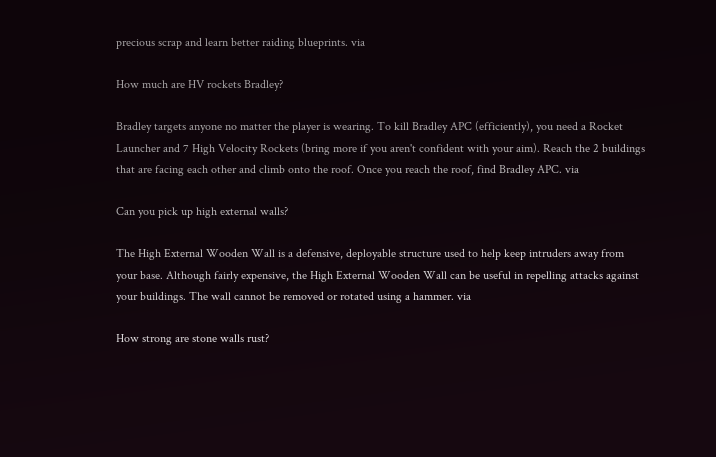precious scrap and learn better raiding blueprints. via

How much are HV rockets Bradley?

Bradley targets anyone no matter the player is wearing. To kill Bradley APC (efficiently), you need a Rocket Launcher and 7 High Velocity Rockets (bring more if you aren't confident with your aim). Reach the 2 buildings that are facing each other and climb onto the roof. Once you reach the roof, find Bradley APC. via

Can you pick up high external walls?

The High External Wooden Wall is a defensive, deployable structure used to help keep intruders away from your base. Although fairly expensive, the High External Wooden Wall can be useful in repelling attacks against your buildings. The wall cannot be removed or rotated using a hammer. via

How strong are stone walls rust?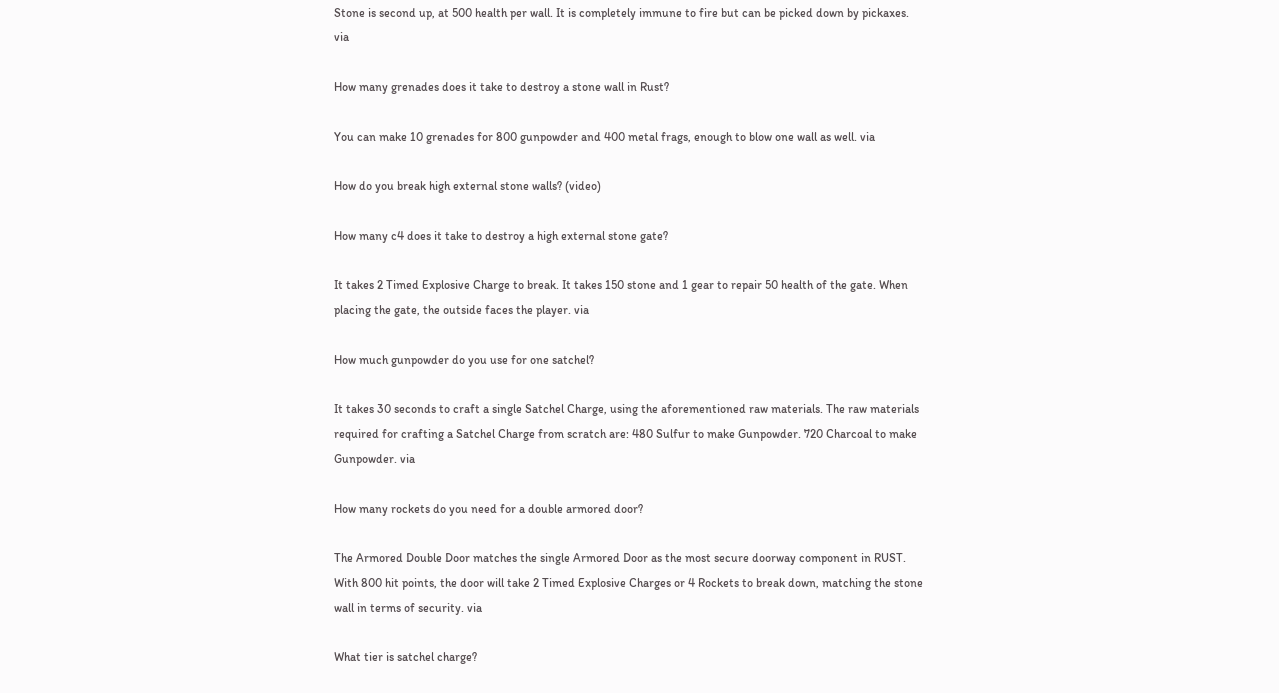Stone is second up, at 500 health per wall. It is completely immune to fire but can be picked down by pickaxes. via

How many grenades does it take to destroy a stone wall in Rust?

You can make 10 grenades for 800 gunpowder and 400 metal frags, enough to blow one wall as well. via

How do you break high external stone walls? (video)

How many c4 does it take to destroy a high external stone gate?

It takes 2 Timed Explosive Charge to break. It takes 150 stone and 1 gear to repair 50 health of the gate. When placing the gate, the outside faces the player. via

How much gunpowder do you use for one satchel?

It takes 30 seconds to craft a single Satchel Charge, using the aforementioned raw materials. The raw materials required for crafting a Satchel Charge from scratch are: 480 Sulfur to make Gunpowder. 720 Charcoal to make Gunpowder. via

How many rockets do you need for a double armored door?

The Armored Double Door matches the single Armored Door as the most secure doorway component in RUST. With 800 hit points, the door will take 2 Timed Explosive Charges or 4 Rockets to break down, matching the stone wall in terms of security. via

What tier is satchel charge?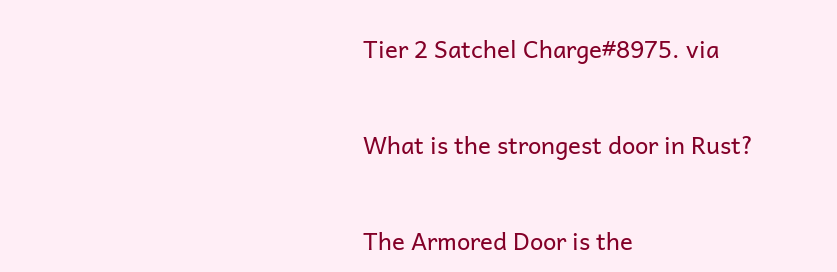Tier 2 Satchel Charge#8975. via

What is the strongest door in Rust?

The Armored Door is the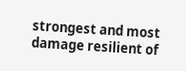strongest and most damage resilient of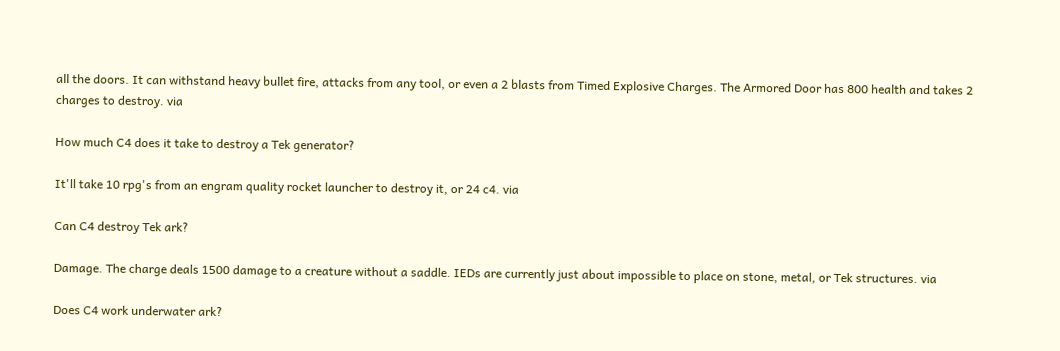all the doors. It can withstand heavy bullet fire, attacks from any tool, or even a 2 blasts from Timed Explosive Charges. The Armored Door has 800 health and takes 2 charges to destroy. via

How much C4 does it take to destroy a Tek generator?

It'll take 10 rpg's from an engram quality rocket launcher to destroy it, or 24 c4. via

Can C4 destroy Tek ark?

Damage. The charge deals 1500 damage to a creature without a saddle. IEDs are currently just about impossible to place on stone, metal, or Tek structures. via

Does C4 work underwater ark?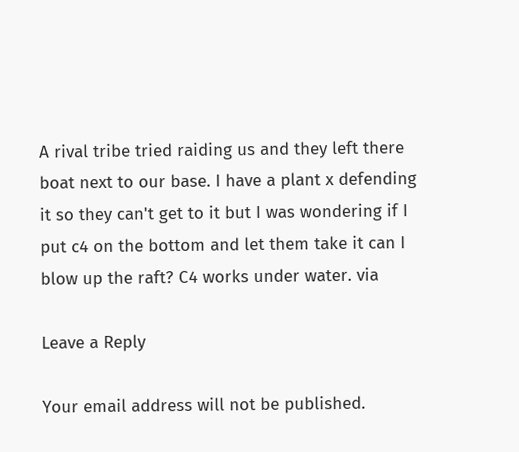A rival tribe tried raiding us and they left there boat next to our base. I have a plant x defending it so they can't get to it but I was wondering if I put c4 on the bottom and let them take it can I blow up the raft? C4 works under water. via

Leave a Reply

Your email address will not be published.